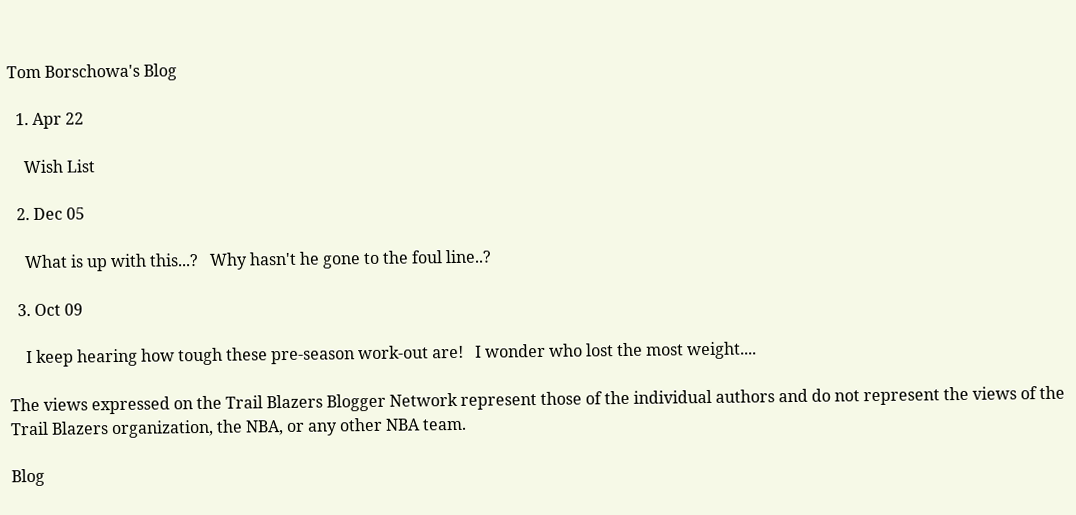Tom Borschowa's Blog

  1. Apr 22

    Wish List

  2. Dec 05

    What is up with this...?   Why hasn't he gone to the foul line..?

  3. Oct 09

    I keep hearing how tough these pre-season work-out are!   I wonder who lost the most weight....

The views expressed on the Trail Blazers Blogger Network represent those of the individual authors and do not represent the views of the Trail Blazers organization, the NBA, or any other NBA team.

Blog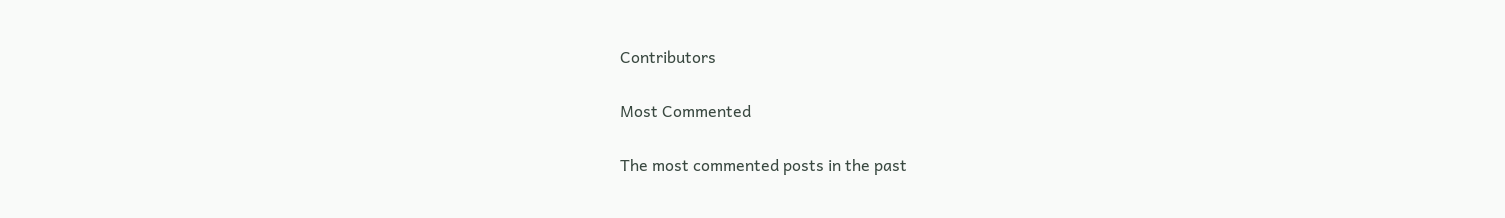Contributors

Most Commented

The most commented posts in the past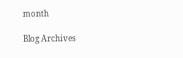month

Blog Archives